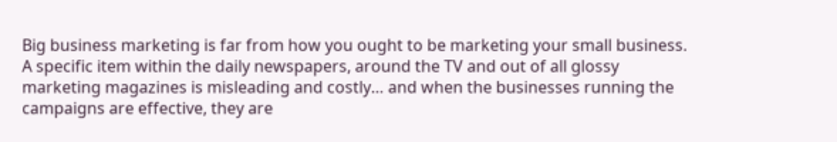Big business marketing is far from how you ought to be marketing your small business. A specific item within the daily newspapers, around the TV and out of all glossy marketing magazines is misleading and costly… and when the businesses running the campaigns are effective, they are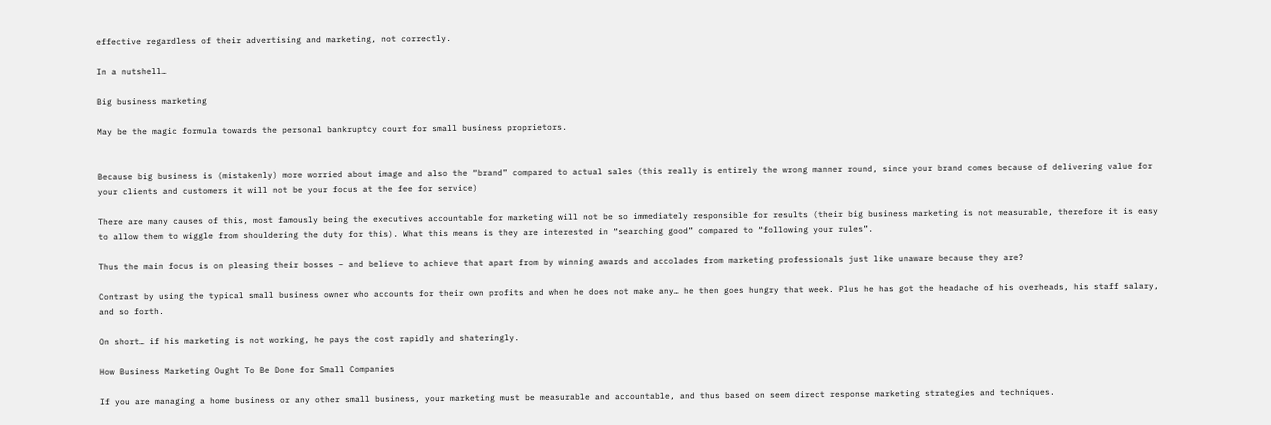effective regardless of their advertising and marketing, not correctly.

In a nutshell…

Big business marketing

May be the magic formula towards the personal bankruptcy court for small business proprietors.


Because big business is (mistakenly) more worried about image and also the “brand” compared to actual sales (this really is entirely the wrong manner round, since your brand comes because of delivering value for your clients and customers it will not be your focus at the fee for service)

There are many causes of this, most famously being the executives accountable for marketing will not be so immediately responsible for results (their big business marketing is not measurable, therefore it is easy to allow them to wiggle from shouldering the duty for this). What this means is they are interested in “searching good” compared to “following your rules”.

Thus the main focus is on pleasing their bosses – and believe to achieve that apart from by winning awards and accolades from marketing professionals just like unaware because they are?

Contrast by using the typical small business owner who accounts for their own profits and when he does not make any… he then goes hungry that week. Plus he has got the headache of his overheads, his staff salary, and so forth.

On short… if his marketing is not working, he pays the cost rapidly and shateringly.

How Business Marketing Ought To Be Done for Small Companies

If you are managing a home business or any other small business, your marketing must be measurable and accountable, and thus based on seem direct response marketing strategies and techniques.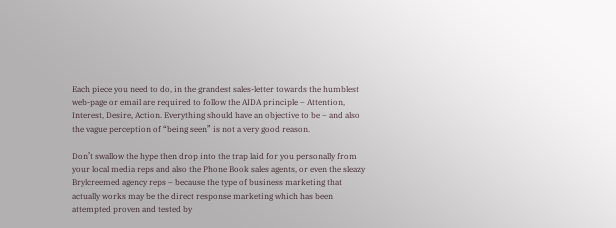Each piece you need to do, in the grandest sales-letter towards the humblest web-page or email are required to follow the AIDA principle – Attention, Interest, Desire, Action. Everything should have an objective to be – and also the vague perception of “being seen” is not a very good reason.

Don’t swallow the hype then drop into the trap laid for you personally from your local media reps and also the Phone Book sales agents, or even the sleazy Brylcreemed agency reps – because the type of business marketing that actually works may be the direct response marketing which has been attempted proven and tested by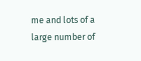me and lots of a large number of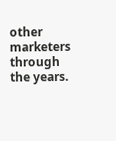other marketers through the years.